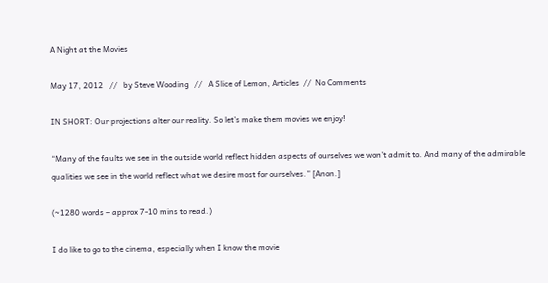A Night at the Movies

May 17, 2012   //   by Steve Wooding   //   A Slice of Lemon, Articles  //  No Comments

IN SHORT: Our projections alter our reality. So let’s make them movies we enjoy!

“Many of the faults we see in the outside world reflect hidden aspects of ourselves we won’t admit to. And many of the admirable qualities we see in the world reflect what we desire most for ourselves.” [Anon.]

(~1280 words – approx 7-10 mins to read.)

I do like to go to the cinema, especially when I know the movie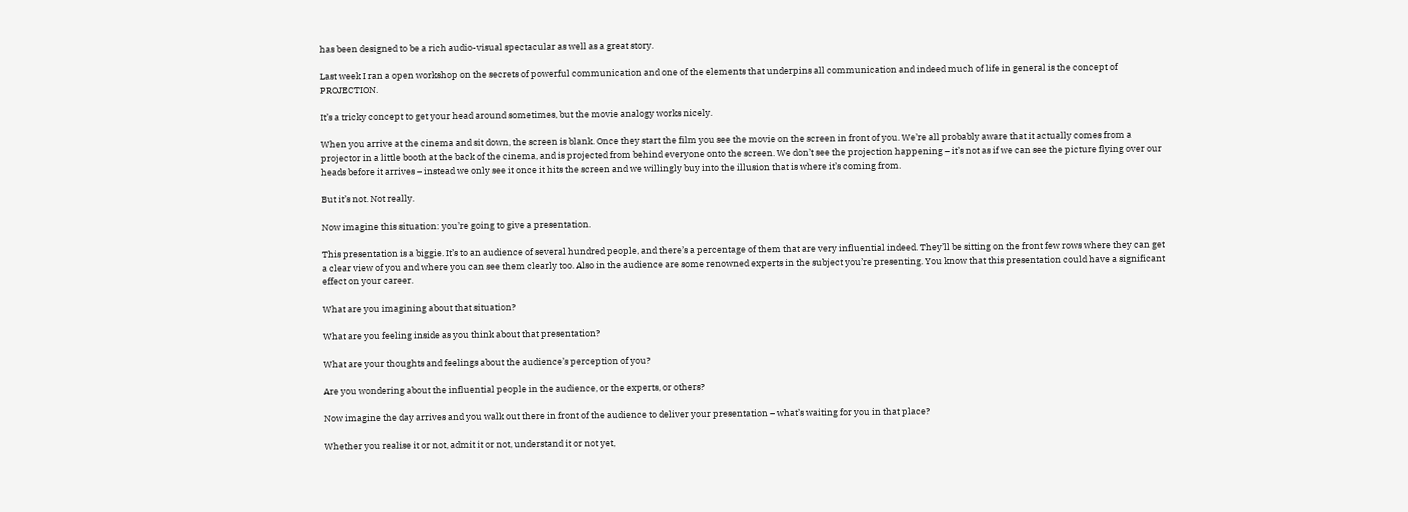has been designed to be a rich audio-visual spectacular as well as a great story.

Last week I ran a open workshop on the secrets of powerful communication and one of the elements that underpins all communication and indeed much of life in general is the concept of PROJECTION.

It’s a tricky concept to get your head around sometimes, but the movie analogy works nicely.

When you arrive at the cinema and sit down, the screen is blank. Once they start the film you see the movie on the screen in front of you. We’re all probably aware that it actually comes from a projector in a little booth at the back of the cinema, and is projected from behind everyone onto the screen. We don’t see the projection happening – it’s not as if we can see the picture flying over our heads before it arrives – instead we only see it once it hits the screen and we willingly buy into the illusion that is where it’s coming from.

But it’s not. Not really.

Now imagine this situation: you’re going to give a presentation.

This presentation is a biggie. It’s to an audience of several hundred people, and there’s a percentage of them that are very influential indeed. They’ll be sitting on the front few rows where they can get a clear view of you and where you can see them clearly too. Also in the audience are some renowned experts in the subject you’re presenting. You know that this presentation could have a significant effect on your career.

What are you imagining about that situation?

What are you feeling inside as you think about that presentation?

What are your thoughts and feelings about the audience’s perception of you?

Are you wondering about the influential people in the audience, or the experts, or others?

Now imagine the day arrives and you walk out there in front of the audience to deliver your presentation – what’s waiting for you in that place?

Whether you realise it or not, admit it or not, understand it or not yet,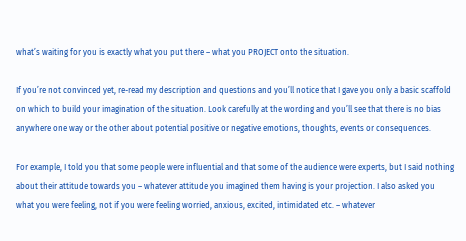what’s waiting for you is exactly what you put there – what you PROJECT onto the situation.

If you’re not convinced yet, re-read my description and questions and you’ll notice that I gave you only a basic scaffold on which to build your imagination of the situation. Look carefully at the wording and you’ll see that there is no bias anywhere one way or the other about potential positive or negative emotions, thoughts, events or consequences.

For example, I told you that some people were influential and that some of the audience were experts, but I said nothing about their attitude towards you – whatever attitude you imagined them having is your projection. I also asked you what you were feeling, not if you were feeling worried, anxious, excited, intimidated etc. – whatever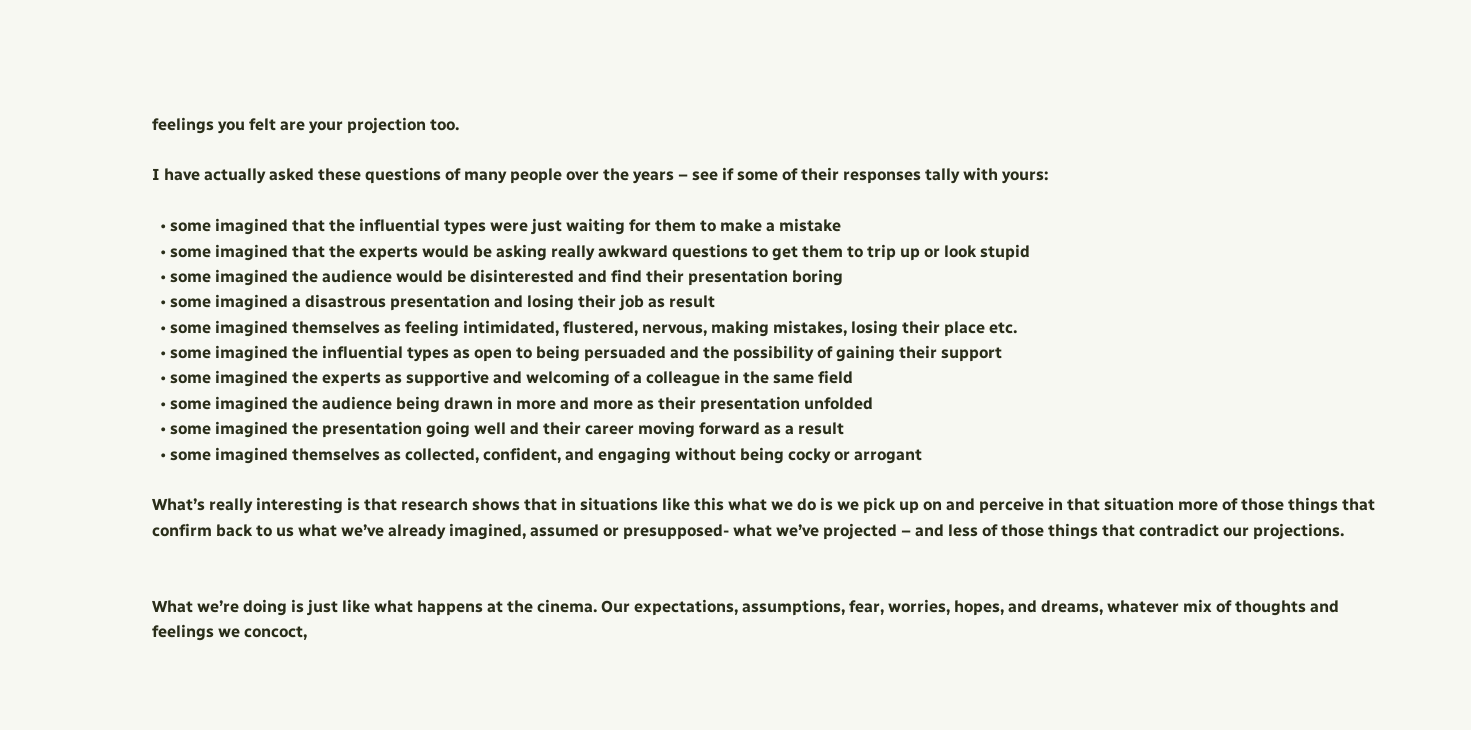feelings you felt are your projection too.

I have actually asked these questions of many people over the years – see if some of their responses tally with yours:

  • some imagined that the influential types were just waiting for them to make a mistake
  • some imagined that the experts would be asking really awkward questions to get them to trip up or look stupid
  • some imagined the audience would be disinterested and find their presentation boring
  • some imagined a disastrous presentation and losing their job as result
  • some imagined themselves as feeling intimidated, flustered, nervous, making mistakes, losing their place etc.
  • some imagined the influential types as open to being persuaded and the possibility of gaining their support
  • some imagined the experts as supportive and welcoming of a colleague in the same field
  • some imagined the audience being drawn in more and more as their presentation unfolded
  • some imagined the presentation going well and their career moving forward as a result
  • some imagined themselves as collected, confident, and engaging without being cocky or arrogant

What’s really interesting is that research shows that in situations like this what we do is we pick up on and perceive in that situation more of those things that confirm back to us what we’ve already imagined, assumed or presupposed- what we’ve projected – and less of those things that contradict our projections.


What we’re doing is just like what happens at the cinema. Our expectations, assumptions, fear, worries, hopes, and dreams, whatever mix of thoughts and feelings we concoct,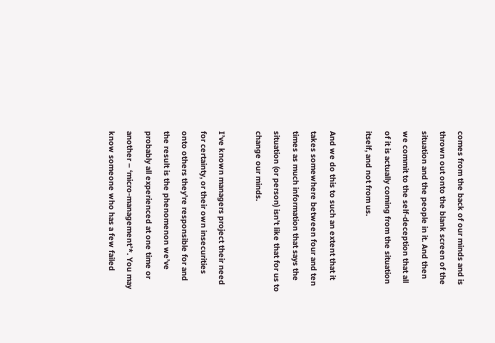comes from the back of our minds and is thrown out onto the blank screen of the situation and the people in it. And then we commit to the self-deception that all of it is actually coming from the situation itself, and not from us.

And we do this to such an extent that it takes somewhere between four and ten times as much information that says the situation (or person) isn’t like that for us to change our minds.

I’ve known managers project their need for certainty, or their own insecurities onto others they’re responsible for and the result is the phenomenon we’ve probably all experienced at one time or another – ‘micro-management’*. You may know someone who has a few failed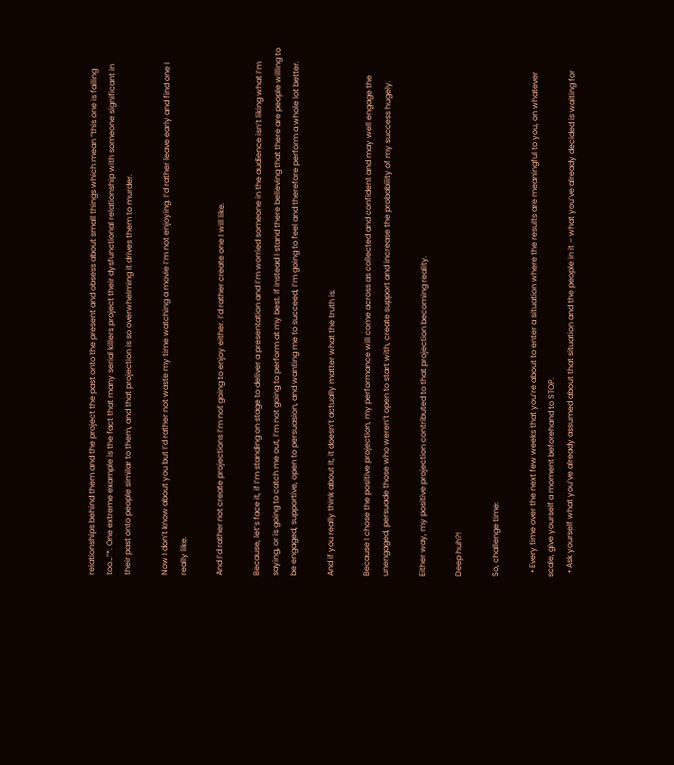relationships behind them and the project the past onto the present and obsess about small things which mean “this one is failing too…”*. One extreme example is the fact that many serial killers project their dysfunctional relationship with someone significant in their past onto people similar to them, and that projection is so overwhelming it drives them to murder.

Now I don’t know about you but I’d rather not waste my time watching a movie I’m not enjoying. I’d rather leave early and find one I really like.

And I’d rather not create projections I’m not going to enjoy either. I’d rather create one I will like.

Because, let’s face it, if I’m standing on stage to deliver a presentation and I’m worried someone in the audience isn’t liking what I’m saying, or is going to catch me out, I’m not going to perform at my best. If instead I stand there believing that there are people willing to be engaged, supportive, open to persuasion, and wanting me to succeed, I’m going to feel and therefore perform a whole lot better.

And if you really think about it, it doesn’t actually matter what the truth is.

Because I chose the positive projection, my performance will come across as collected and confident and may well engage the unengaged, persuade those who weren’t open to start with, create support and increase the probability of my success hugely.

Either way, my positive projection contributed to that projection becoming reality.

Deep huh?!

So, challenge time:

  • Every time over the next few weeks that you’re about to enter a situation where the results are meaningful to you, on whatever scale, give yourself a moment beforehand to STOP.
  • Ask yourself what you’ve already assumed about that situation and the people in it – what you’ve already decided is waiting for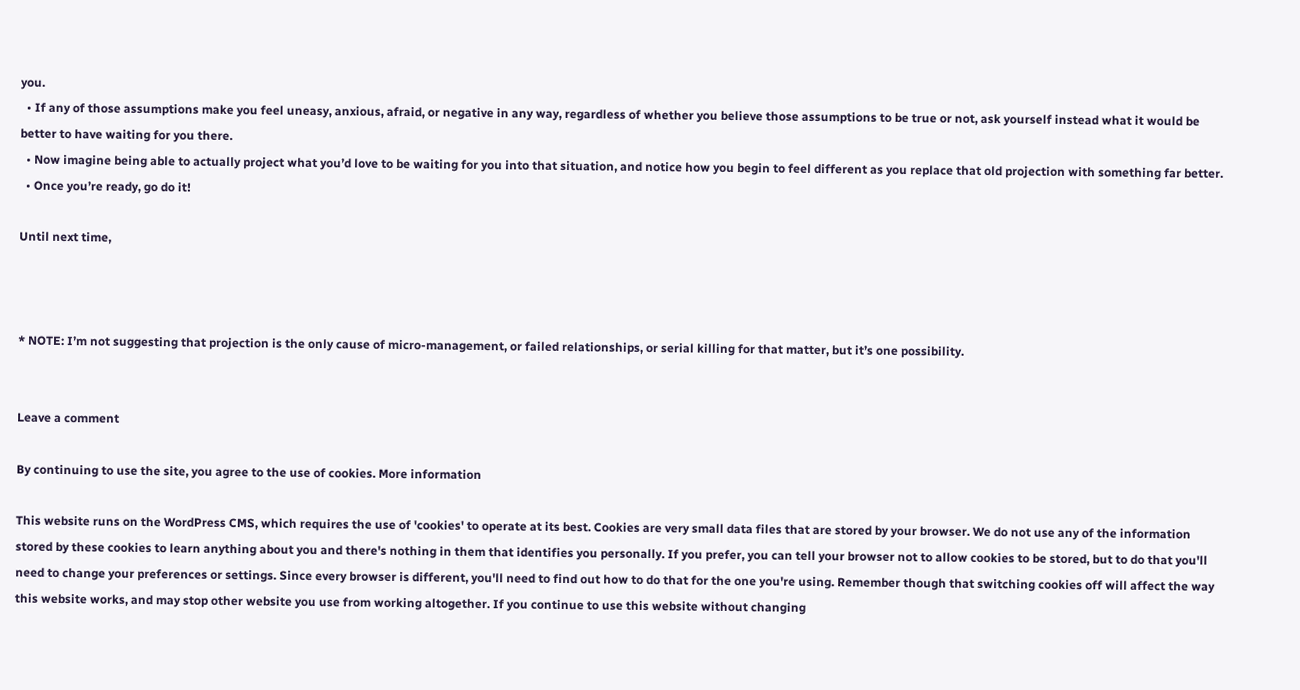you.
  • If any of those assumptions make you feel uneasy, anxious, afraid, or negative in any way, regardless of whether you believe those assumptions to be true or not, ask yourself instead what it would be better to have waiting for you there.
  • Now imagine being able to actually project what you’d love to be waiting for you into that situation, and notice how you begin to feel different as you replace that old projection with something far better.
  • Once you’re ready, go do it!

Until next time,



* NOTE: I’m not suggesting that projection is the only cause of micro-management, or failed relationships, or serial killing for that matter, but it’s one possibility.


Leave a comment

By continuing to use the site, you agree to the use of cookies. More information

This website runs on the WordPress CMS, which requires the use of 'cookies' to operate at its best. Cookies are very small data files that are stored by your browser. We do not use any of the information stored by these cookies to learn anything about you and there's nothing in them that identifies you personally. If you prefer, you can tell your browser not to allow cookies to be stored, but to do that you'll need to change your preferences or settings. Since every browser is different, you'll need to find out how to do that for the one you're using. Remember though that switching cookies off will affect the way this website works, and may stop other website you use from working altogether. If you continue to use this website without changing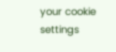your cookie settings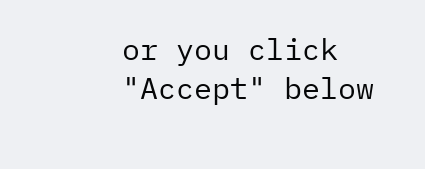or you click "Accept" below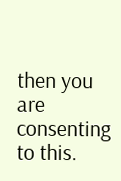then you are consenting to this.